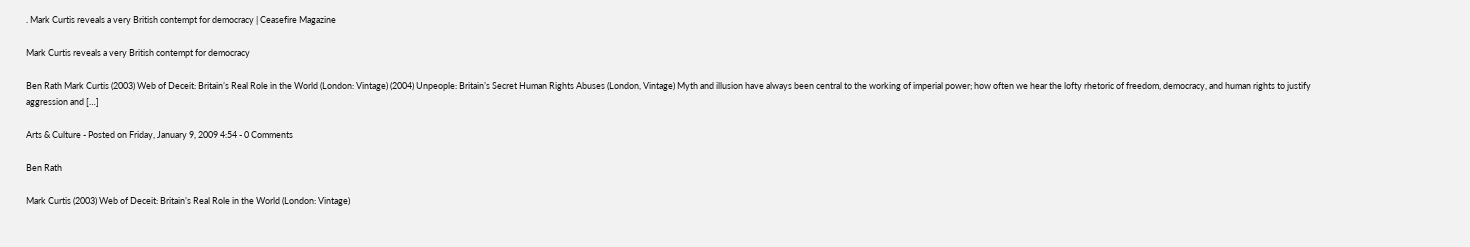. Mark Curtis reveals a very British contempt for democracy | Ceasefire Magazine

Mark Curtis reveals a very British contempt for democracy

Ben Rath Mark Curtis (2003) Web of Deceit: Britain’s Real Role in the World (London: Vintage) (2004) Unpeople: Britain’s Secret Human Rights Abuses (London, Vintage) Myth and illusion have always been central to the working of imperial power; how often we hear the lofty rhetoric of freedom, democracy, and human rights to justify aggression and […]

Arts & Culture - Posted on Friday, January 9, 2009 4:54 - 0 Comments

Ben Rath

Mark Curtis (2003) Web of Deceit: Britain’s Real Role in the World (London: Vintage)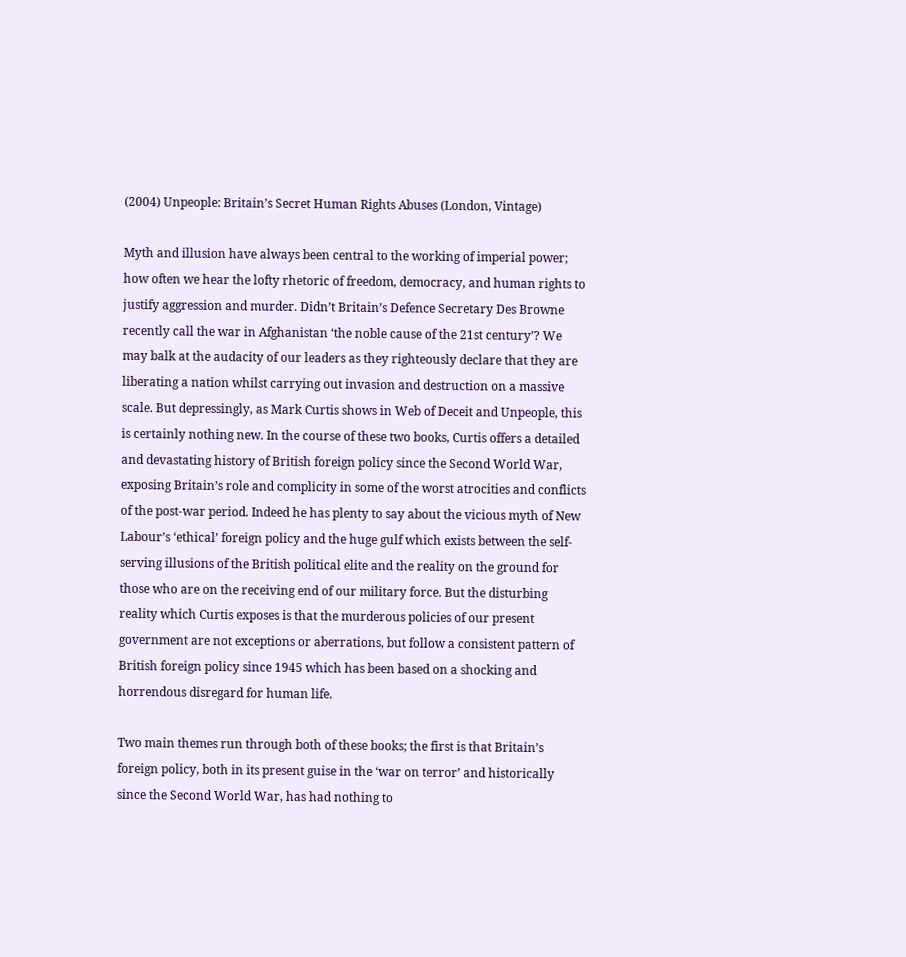(2004) Unpeople: Britain’s Secret Human Rights Abuses (London, Vintage)

Myth and illusion have always been central to the working of imperial power; how often we hear the lofty rhetoric of freedom, democracy, and human rights to justify aggression and murder. Didn’t Britain’s Defence Secretary Des Browne recently call the war in Afghanistan ‘the noble cause of the 21st century’? We may balk at the audacity of our leaders as they righteously declare that they are liberating a nation whilst carrying out invasion and destruction on a massive scale. But depressingly, as Mark Curtis shows in Web of Deceit and Unpeople, this is certainly nothing new. In the course of these two books, Curtis offers a detailed and devastating history of British foreign policy since the Second World War, exposing Britain’s role and complicity in some of the worst atrocities and conflicts of the post-war period. Indeed he has plenty to say about the vicious myth of New Labour’s ‘ethical’ foreign policy and the huge gulf which exists between the self-serving illusions of the British political elite and the reality on the ground for those who are on the receiving end of our military force. But the disturbing reality which Curtis exposes is that the murderous policies of our present government are not exceptions or aberrations, but follow a consistent pattern of British foreign policy since 1945 which has been based on a shocking and horrendous disregard for human life.

Two main themes run through both of these books; the first is that Britain’s foreign policy, both in its present guise in the ‘war on terror’ and historically since the Second World War, has had nothing to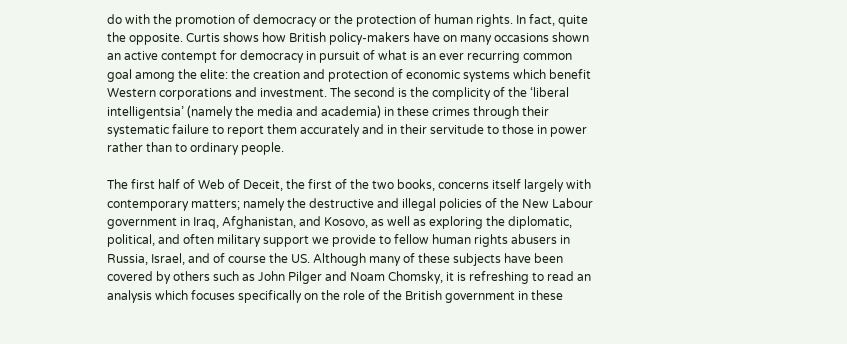do with the promotion of democracy or the protection of human rights. In fact, quite the opposite. Curtis shows how British policy-makers have on many occasions shown an active contempt for democracy in pursuit of what is an ever recurring common goal among the elite: the creation and protection of economic systems which benefit Western corporations and investment. The second is the complicity of the ‘liberal intelligentsia’ (namely the media and academia) in these crimes through their systematic failure to report them accurately and in their servitude to those in power rather than to ordinary people.

The first half of Web of Deceit, the first of the two books, concerns itself largely with contemporary matters; namely the destructive and illegal policies of the New Labour government in Iraq, Afghanistan, and Kosovo, as well as exploring the diplomatic, political, and often military support we provide to fellow human rights abusers in Russia, Israel, and of course the US. Although many of these subjects have been covered by others such as John Pilger and Noam Chomsky, it is refreshing to read an analysis which focuses specifically on the role of the British government in these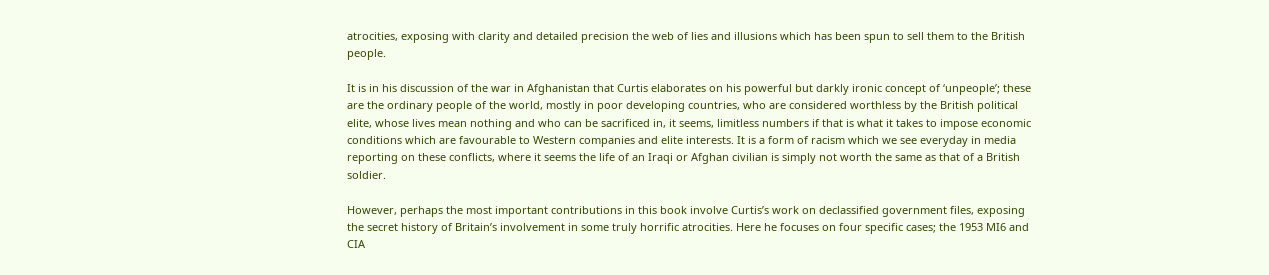atrocities, exposing with clarity and detailed precision the web of lies and illusions which has been spun to sell them to the British people.

It is in his discussion of the war in Afghanistan that Curtis elaborates on his powerful but darkly ironic concept of ‘unpeople’; these are the ordinary people of the world, mostly in poor developing countries, who are considered worthless by the British political elite, whose lives mean nothing and who can be sacrificed in, it seems, limitless numbers if that is what it takes to impose economic conditions which are favourable to Western companies and elite interests. It is a form of racism which we see everyday in media reporting on these conflicts, where it seems the life of an Iraqi or Afghan civilian is simply not worth the same as that of a British soldier.

However, perhaps the most important contributions in this book involve Curtis’s work on declassified government files, exposing the secret history of Britain’s involvement in some truly horrific atrocities. Here he focuses on four specific cases; the 1953 MI6 and CIA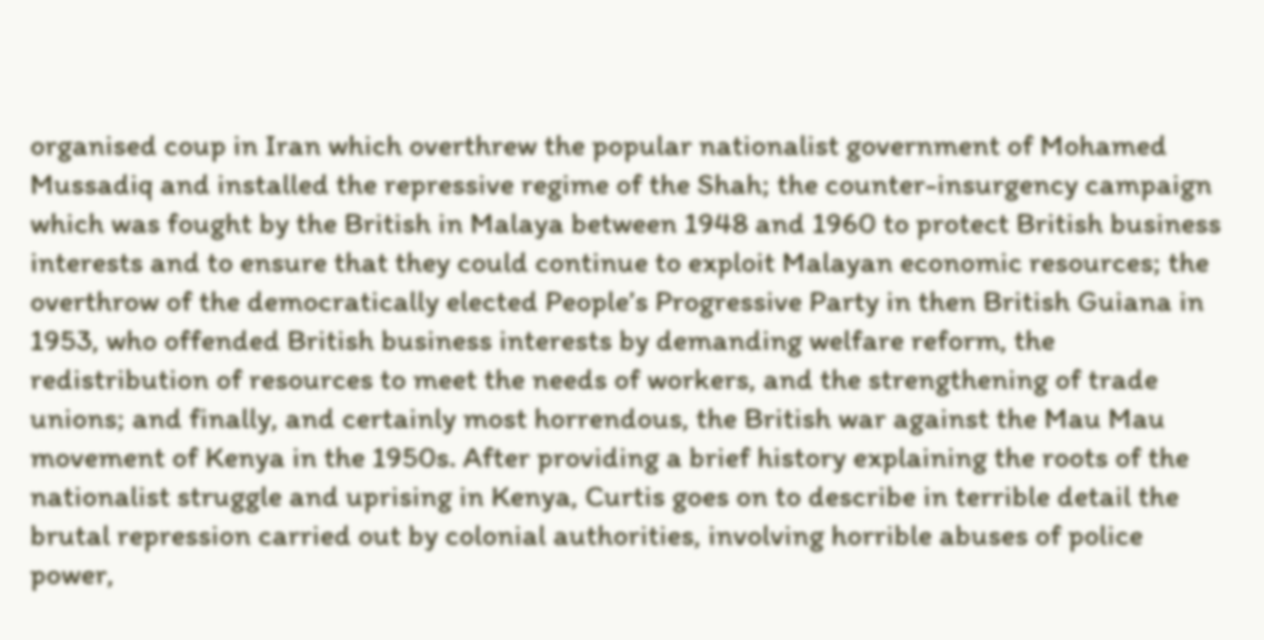organised coup in Iran which overthrew the popular nationalist government of Mohamed Mussadiq and installed the repressive regime of the Shah; the counter-insurgency campaign which was fought by the British in Malaya between 1948 and 1960 to protect British business interests and to ensure that they could continue to exploit Malayan economic resources; the overthrow of the democratically elected People’s Progressive Party in then British Guiana in 1953, who offended British business interests by demanding welfare reform, the redistribution of resources to meet the needs of workers, and the strengthening of trade unions; and finally, and certainly most horrendous, the British war against the Mau Mau movement of Kenya in the 1950s. After providing a brief history explaining the roots of the nationalist struggle and uprising in Kenya, Curtis goes on to describe in terrible detail the brutal repression carried out by colonial authorities, involving horrible abuses of police power,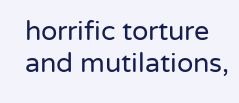horrific torture and mutilations,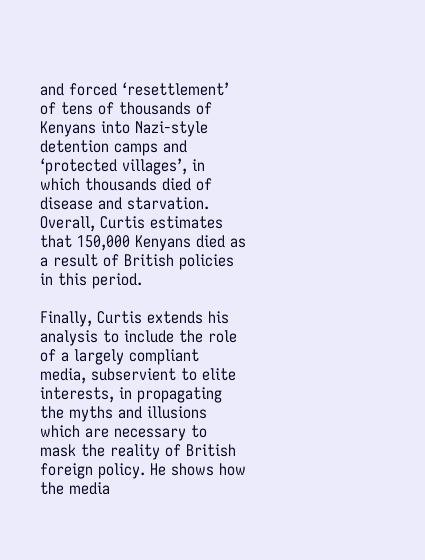and forced ‘resettlement’ of tens of thousands of Kenyans into Nazi-style detention camps and ‘protected villages’, in which thousands died of disease and starvation. Overall, Curtis estimates that 150,000 Kenyans died as a result of British policies in this period.

Finally, Curtis extends his analysis to include the role of a largely compliant media, subservient to elite interests, in propagating the myths and illusions which are necessary to mask the reality of British foreign policy. He shows how the media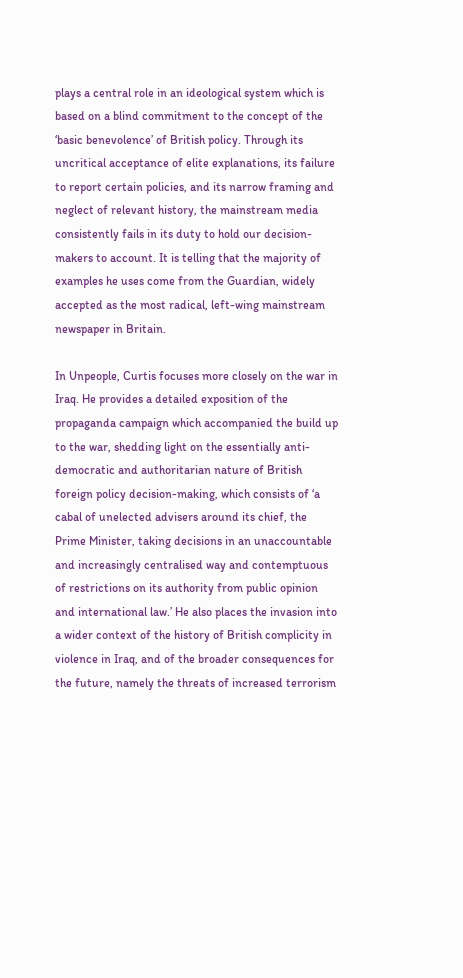plays a central role in an ideological system which is based on a blind commitment to the concept of the ‘basic benevolence’ of British policy. Through its uncritical acceptance of elite explanations, its failure to report certain policies, and its narrow framing and neglect of relevant history, the mainstream media consistently fails in its duty to hold our decision-makers to account. It is telling that the majority of examples he uses come from the Guardian, widely accepted as the most radical, left-wing mainstream newspaper in Britain.

In Unpeople, Curtis focuses more closely on the war in Iraq. He provides a detailed exposition of the propaganda campaign which accompanied the build up to the war, shedding light on the essentially anti-democratic and authoritarian nature of British foreign policy decision-making, which consists of ‘a cabal of unelected advisers around its chief, the Prime Minister, taking decisions in an unaccountable and increasingly centralised way and contemptuous of restrictions on its authority from public opinion and international law.’ He also places the invasion into a wider context of the history of British complicity in violence in Iraq, and of the broader consequences for the future, namely the threats of increased terrorism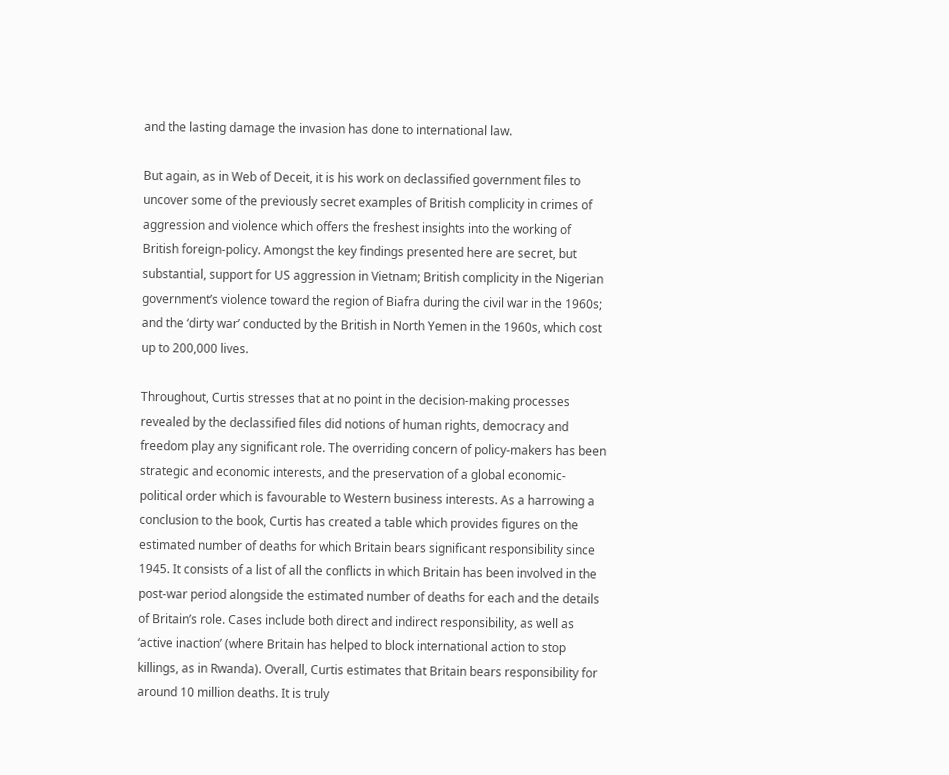and the lasting damage the invasion has done to international law.

But again, as in Web of Deceit, it is his work on declassified government files to uncover some of the previously secret examples of British complicity in crimes of aggression and violence which offers the freshest insights into the working of British foreign-policy. Amongst the key findings presented here are secret, but substantial, support for US aggression in Vietnam; British complicity in the Nigerian government’s violence toward the region of Biafra during the civil war in the 1960s; and the ‘dirty war’ conducted by the British in North Yemen in the 1960s, which cost up to 200,000 lives.

Throughout, Curtis stresses that at no point in the decision-making processes revealed by the declassified files did notions of human rights, democracy and freedom play any significant role. The overriding concern of policy-makers has been strategic and economic interests, and the preservation of a global economic-political order which is favourable to Western business interests. As a harrowing a conclusion to the book, Curtis has created a table which provides figures on the estimated number of deaths for which Britain bears significant responsibility since 1945. It consists of a list of all the conflicts in which Britain has been involved in the post-war period alongside the estimated number of deaths for each and the details of Britain’s role. Cases include both direct and indirect responsibility, as well as ‘active inaction’ (where Britain has helped to block international action to stop killings, as in Rwanda). Overall, Curtis estimates that Britain bears responsibility for around 10 million deaths. It is truly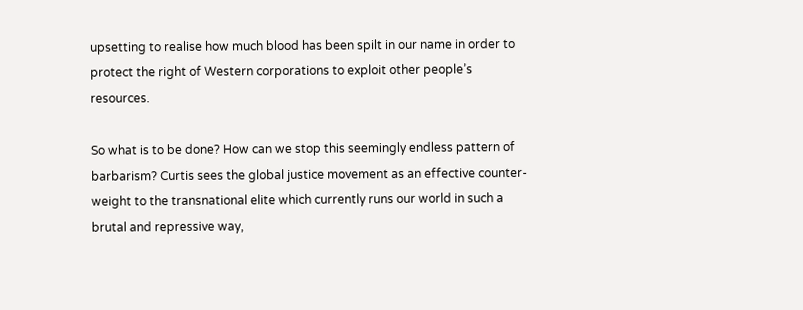upsetting to realise how much blood has been spilt in our name in order to protect the right of Western corporations to exploit other people’s resources.

So what is to be done? How can we stop this seemingly endless pattern of barbarism? Curtis sees the global justice movement as an effective counter-weight to the transnational elite which currently runs our world in such a brutal and repressive way,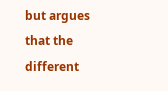but argues that the different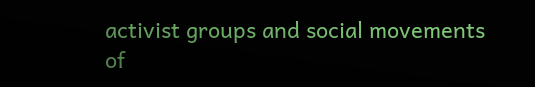activist groups and social movements of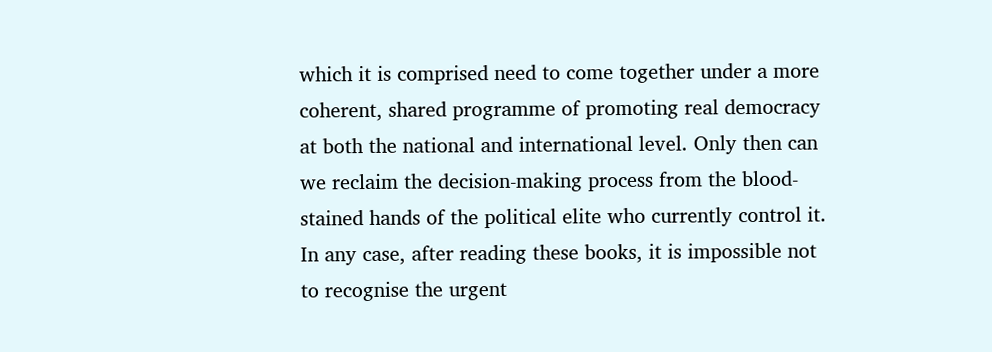which it is comprised need to come together under a more coherent, shared programme of promoting real democracy at both the national and international level. Only then can we reclaim the decision-making process from the blood-stained hands of the political elite who currently control it. In any case, after reading these books, it is impossible not to recognise the urgent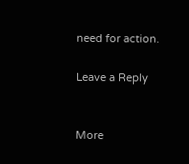need for action.

Leave a Reply


More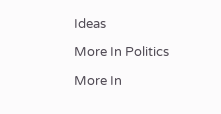Ideas

More In Politics

More In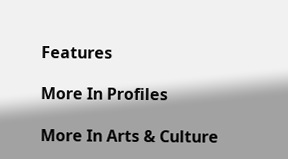Features

More In Profiles

More In Arts & Culture